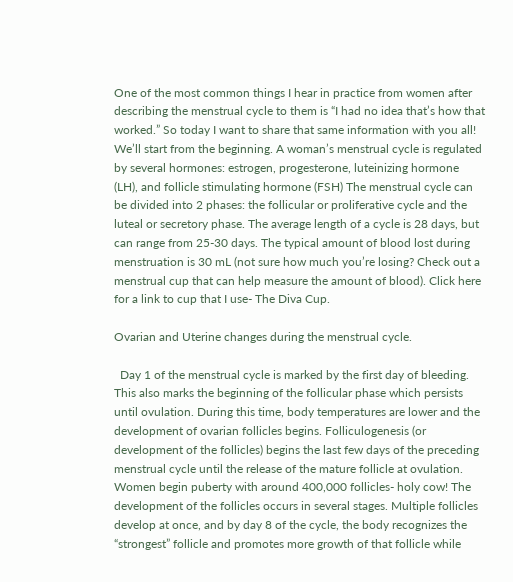One of the most common things I hear in practice from women after describing the menstrual cycle to them is “I had no idea that’s how that worked.” So today I want to share that same information with you all! We’ll start from the beginning. A woman’s menstrual cycle is regulated by several hormones: estrogen, progesterone, luteinizing hormone (LH), and follicle stimulating hormone (FSH) The menstrual cycle can be divided into 2 phases: the follicular or proliferative cycle and the luteal or secretory phase. The average length of a cycle is 28 days, but can range from 25-30 days. The typical amount of blood lost during menstruation is 30 mL (not sure how much you’re losing? Check out a menstrual cup that can help measure the amount of blood). Click here for a link to cup that I use- The Diva Cup.

Ovarian and Uterine changes during the menstrual cycle.

  Day 1 of the menstrual cycle is marked by the first day of bleeding. This also marks the beginning of the follicular phase which persists until ovulation. During this time, body temperatures are lower and the development of ovarian follicles begins. Folliculogenesis (or development of the follicles) begins the last few days of the preceding  menstrual cycle until the release of the mature follicle at ovulation. Women begin puberty with around 400,000 follicles- holy cow! The development of the follicles occurs in several stages. Multiple follicles develop at once, and by day 8 of the cycle, the body recognizes the “strongest” follicle and promotes more growth of that follicle while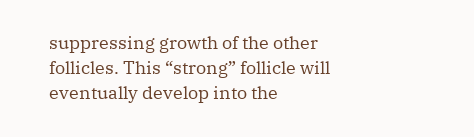suppressing growth of the other follicles. This “strong” follicle will eventually develop into the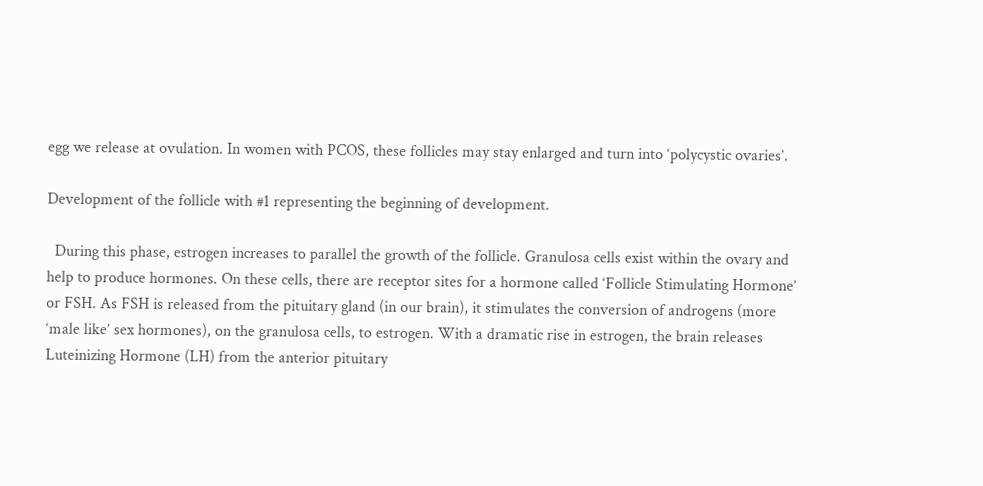egg we release at ovulation. In women with PCOS, these follicles may stay enlarged and turn into ‘polycystic ovaries’.

Development of the follicle with #1 representing the beginning of development.

  During this phase, estrogen increases to parallel the growth of the follicle. Granulosa cells exist within the ovary and help to produce hormones. On these cells, there are receptor sites for a hormone called ‘Follicle Stimulating Hormone’ or FSH. As FSH is released from the pituitary gland (in our brain), it stimulates the conversion of androgens (more ‘male like’ sex hormones), on the granulosa cells, to estrogen. With a dramatic rise in estrogen, the brain releases Luteinizing Hormone (LH) from the anterior pituitary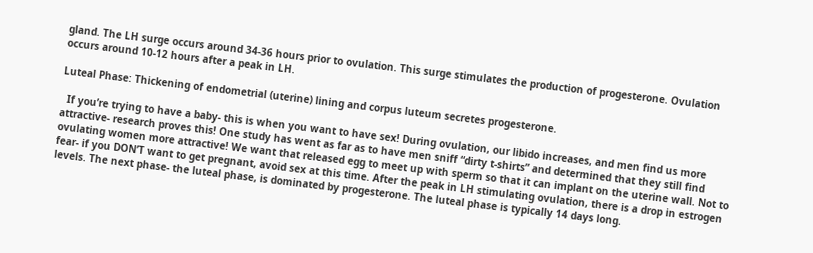gland. The LH surge occurs around 34-36 hours prior to ovulation. This surge stimulates the production of progesterone. Ovulation occurs around 10-12 hours after a peak in LH.

Luteal Phase: Thickening of endometrial (uterine) lining and corpus luteum secretes progesterone.

  If you’re trying to have a baby- this is when you want to have sex! During ovulation, our libido increases, and men find us more attractive- research proves this! One study has went as far as to have men sniff “dirty t-shirts” and determined that they still find ovulating women more attractive! We want that released egg to meet up with sperm so that it can implant on the uterine wall. Not to fear- if you DON’T want to get pregnant, avoid sex at this time. After the peak in LH stimulating ovulation, there is a drop in estrogen levels. The next phase- the luteal phase, is dominated by progesterone. The luteal phase is typically 14 days long.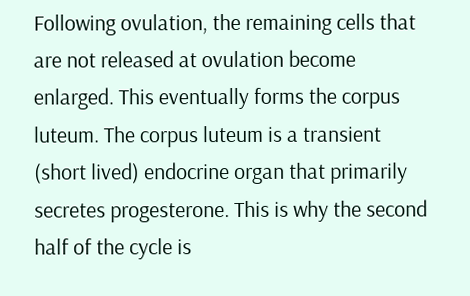Following ovulation, the remaining cells that are not released at ovulation become enlarged. This eventually forms the corpus luteum. The corpus luteum is a transient (short lived) endocrine organ that primarily secretes progesterone. This is why the second half of the cycle is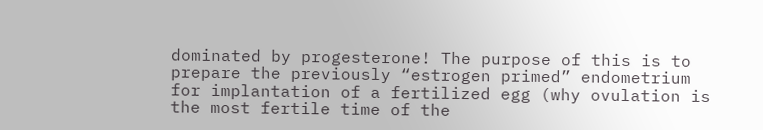dominated by progesterone! The purpose of this is to prepare the previously “estrogen primed” endometrium for implantation of a fertilized egg (why ovulation is the most fertile time of the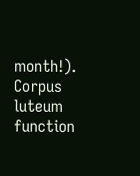month!). Corpus luteum function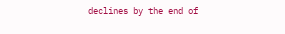declines by the end of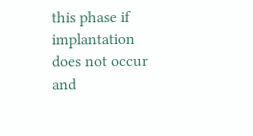this phase if implantation does not occur and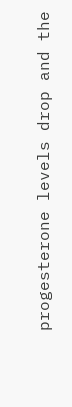progesterone levels drop and the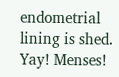endometrial lining is shed. Yay! Menses!